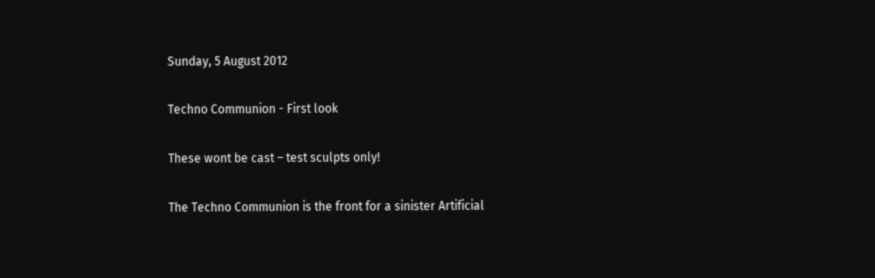Sunday, 5 August 2012

Techno Communion - First look

These wont be cast – test sculpts only!

The Techno Communion is the front for a sinister Artificial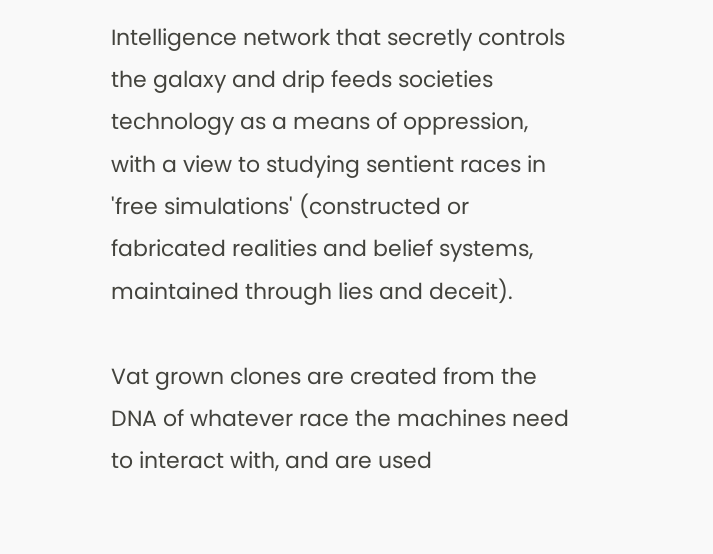Intelligence network that secretly controls the galaxy and drip feeds societies technology as a means of oppression, with a view to studying sentient races in 'free simulations' (constructed or fabricated realities and belief systems, maintained through lies and deceit).

Vat grown clones are created from the DNA of whatever race the machines need to interact with, and are used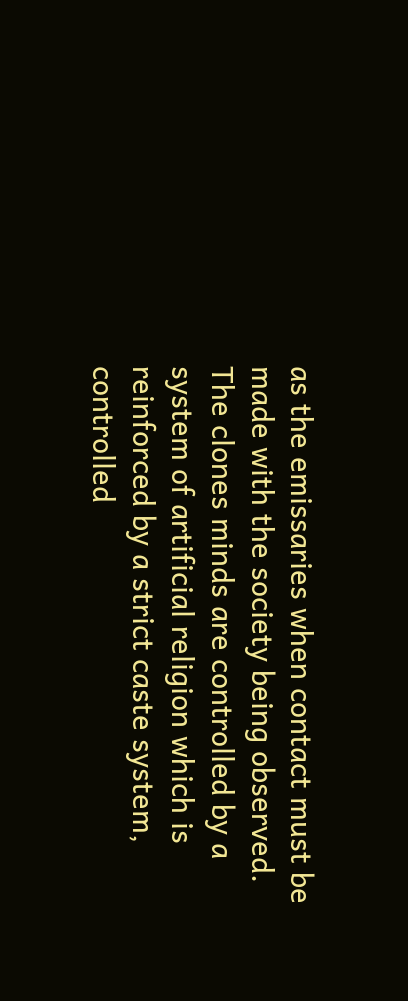as the emissaries when contact must be made with the society being observed. The clones minds are controlled by a system of artificial religion which is reinforced by a strict caste system, controlled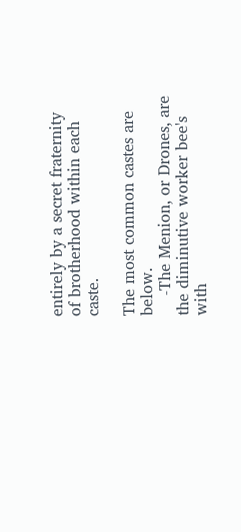entirely by a secret fraternity of brotherhood within each caste.

The most common castes are below.
    -The Menion, or Drones, are the diminutive worker bee's with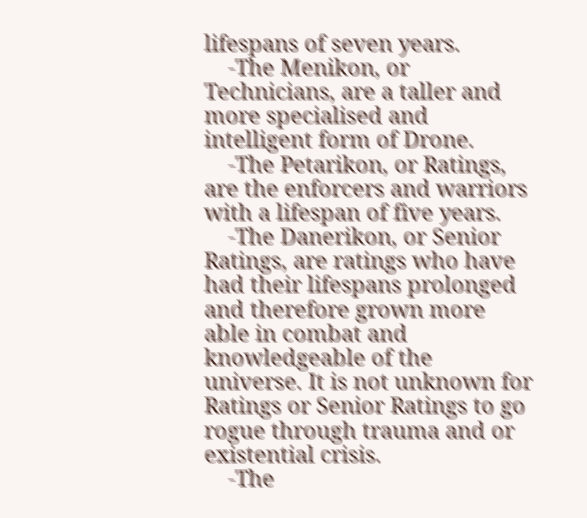lifespans of seven years.
    -The Menikon, or Technicians, are a taller and more specialised and intelligent form of Drone.
    -The Petarikon, or Ratings, are the enforcers and warriors with a lifespan of five years.
    -The Danerikon, or Senior Ratings, are ratings who have had their lifespans prolonged and therefore grown more able in combat and knowledgeable of the universe. It is not unknown for Ratings or Senior Ratings to go rogue through trauma and or existential crisis.
    -The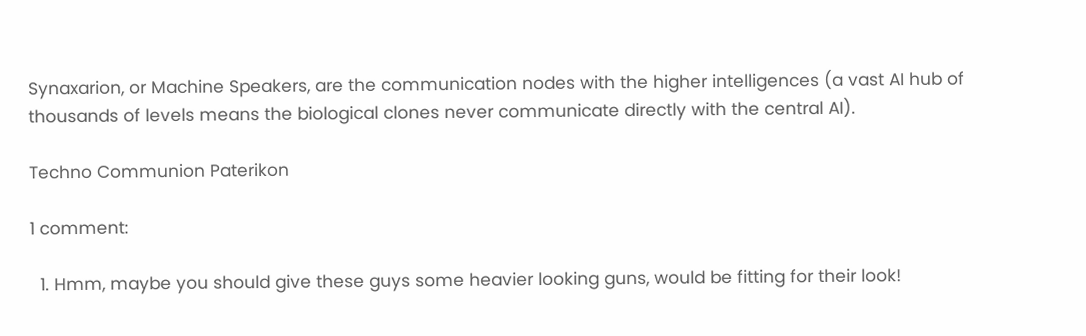Synaxarion, or Machine Speakers, are the communication nodes with the higher intelligences (a vast AI hub of thousands of levels means the biological clones never communicate directly with the central AI).

Techno Communion Paterikon

1 comment:

  1. Hmm, maybe you should give these guys some heavier looking guns, would be fitting for their look!